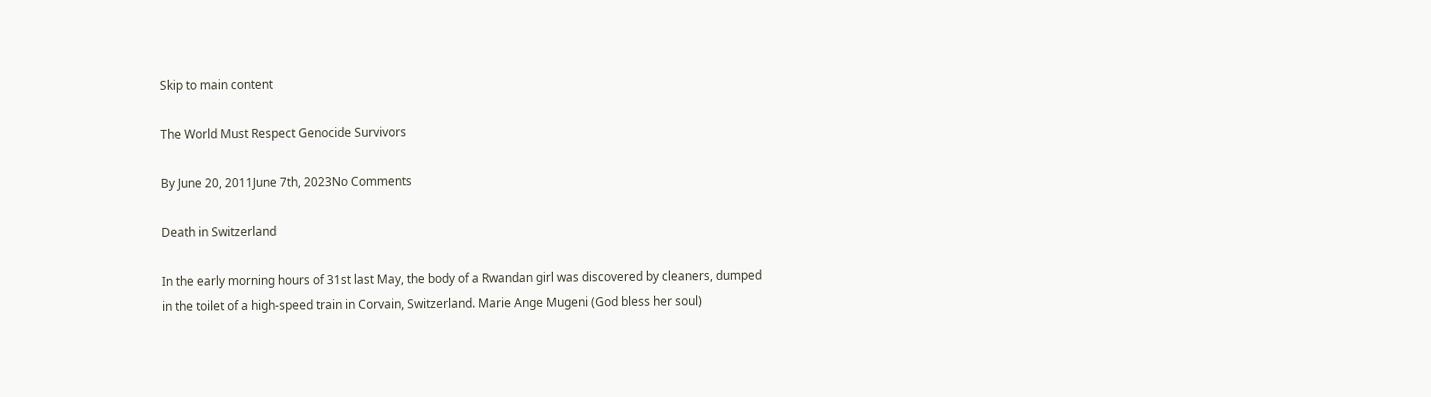Skip to main content

The World Must Respect Genocide Survivors

By June 20, 2011June 7th, 2023No Comments

Death in Switzerland

In the early morning hours of 31st last May, the body of a Rwandan girl was discovered by cleaners, dumped in the toilet of a high-speed train in Corvain, Switzerland. Marie Ange Mugeni (God bless her soul)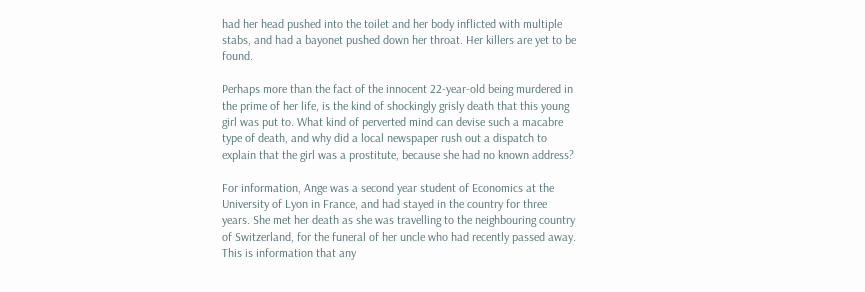had her head pushed into the toilet and her body inflicted with multiple stabs, and had a bayonet pushed down her throat. Her killers are yet to be found.

Perhaps more than the fact of the innocent 22-year-old being murdered in the prime of her life, is the kind of shockingly grisly death that this young girl was put to. What kind of perverted mind can devise such a macabre type of death, and why did a local newspaper rush out a dispatch to explain that the girl was a prostitute, because she had no known address?

For information, Ange was a second year student of Economics at the University of Lyon in France, and had stayed in the country for three years. She met her death as she was travelling to the neighbouring country of Switzerland, for the funeral of her uncle who had recently passed away. This is information that any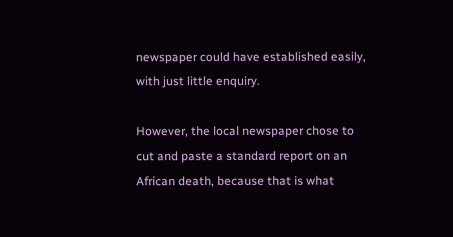newspaper could have established easily, with just little enquiry.

However, the local newspaper chose to cut and paste a standard report on an African death, because that is what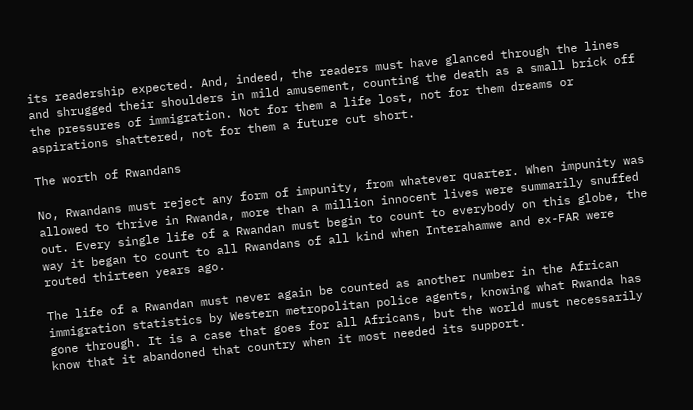its readership expected. And, indeed, the readers must have glanced through the lines and shrugged their shoulders in mild amusement, counting the death as a small brick off the pressures of immigration. Not for them a life lost, not for them dreams or aspirations shattered, not for them a future cut short.

The worth of Rwandans

No, Rwandans must reject any form of impunity, from whatever quarter. When impunity was allowed to thrive in Rwanda, more than a million innocent lives were summarily snuffed out. Every single life of a Rwandan must begin to count to everybody on this globe, the way it began to count to all Rwandans of all kind when Interahamwe and ex-FAR were routed thirteen years ago.

The life of a Rwandan must never again be counted as another number in the African immigration statistics by Western metropolitan police agents, knowing what Rwanda has gone through. It is a case that goes for all Africans, but the world must necessarily know that it abandoned that country when it most needed its support.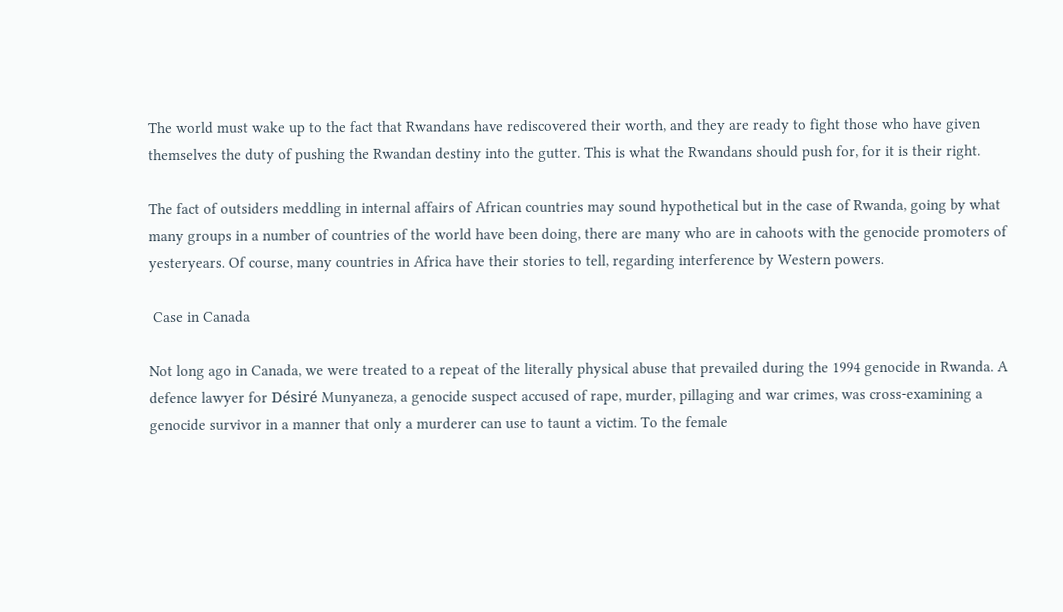The world must wake up to the fact that Rwandans have rediscovered their worth, and they are ready to fight those who have given themselves the duty of pushing the Rwandan destiny into the gutter. This is what the Rwandans should push for, for it is their right.

The fact of outsiders meddling in internal affairs of African countries may sound hypothetical but in the case of Rwanda, going by what many groups in a number of countries of the world have been doing, there are many who are in cahoots with the genocide promoters of yesteryears. Of course, many countries in Africa have their stories to tell, regarding interference by Western powers.

 Case in Canada

Not long ago in Canada, we were treated to a repeat of the literally physical abuse that prevailed during the 1994 genocide in Rwanda. A defence lawyer for Désiré Munyaneza, a genocide suspect accused of rape, murder, pillaging and war crimes, was cross-examining a genocide survivor in a manner that only a murderer can use to taunt a victim. To the female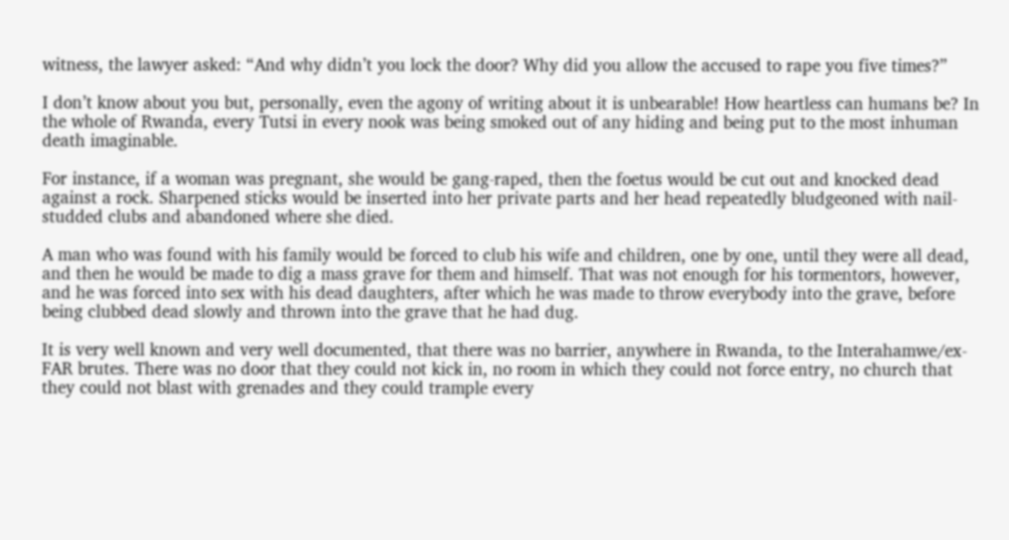witness, the lawyer asked: “And why didn’t you lock the door? Why did you allow the accused to rape you five times?”

I don’t know about you but, personally, even the agony of writing about it is unbearable! How heartless can humans be? In the whole of Rwanda, every Tutsi in every nook was being smoked out of any hiding and being put to the most inhuman death imaginable.

For instance, if a woman was pregnant, she would be gang-raped, then the foetus would be cut out and knocked dead against a rock. Sharpened sticks would be inserted into her private parts and her head repeatedly bludgeoned with nail-studded clubs and abandoned where she died.

A man who was found with his family would be forced to club his wife and children, one by one, until they were all dead, and then he would be made to dig a mass grave for them and himself. That was not enough for his tormentors, however, and he was forced into sex with his dead daughters, after which he was made to throw everybody into the grave, before being clubbed dead slowly and thrown into the grave that he had dug.

It is very well known and very well documented, that there was no barrier, anywhere in Rwanda, to the Interahamwe/ex-FAR brutes. There was no door that they could not kick in, no room in which they could not force entry, no church that they could not blast with grenades and they could trample every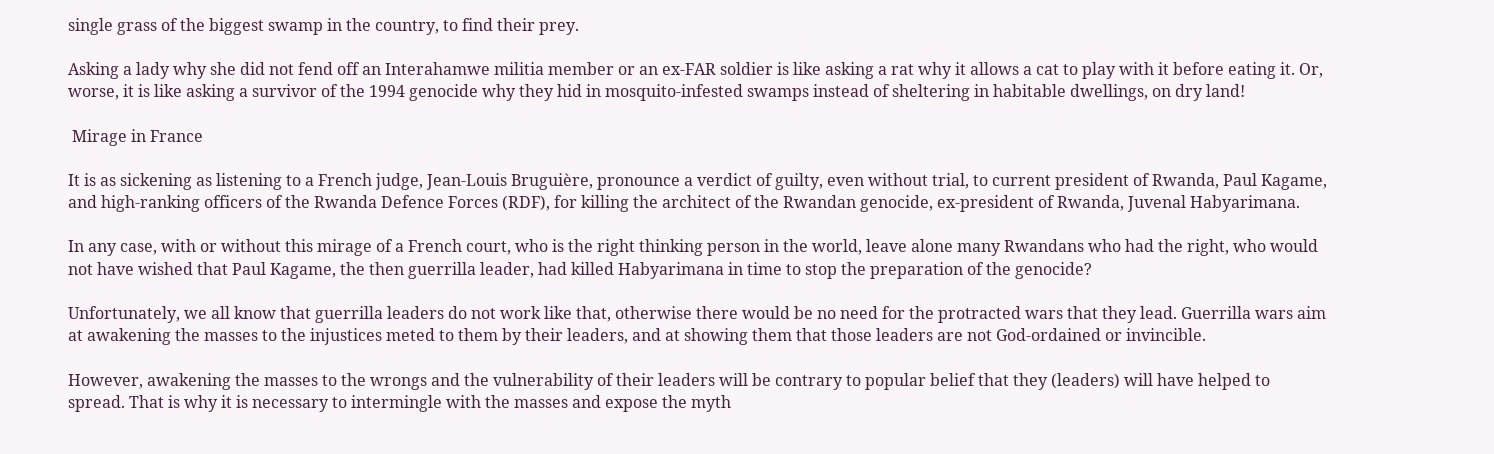single grass of the biggest swamp in the country, to find their prey.

Asking a lady why she did not fend off an Interahamwe militia member or an ex-FAR soldier is like asking a rat why it allows a cat to play with it before eating it. Or, worse, it is like asking a survivor of the 1994 genocide why they hid in mosquito-infested swamps instead of sheltering in habitable dwellings, on dry land!

 Mirage in France

It is as sickening as listening to a French judge, Jean-Louis Bruguière, pronounce a verdict of guilty, even without trial, to current president of Rwanda, Paul Kagame, and high-ranking officers of the Rwanda Defence Forces (RDF), for killing the architect of the Rwandan genocide, ex-president of Rwanda, Juvenal Habyarimana.

In any case, with or without this mirage of a French court, who is the right thinking person in the world, leave alone many Rwandans who had the right, who would not have wished that Paul Kagame, the then guerrilla leader, had killed Habyarimana in time to stop the preparation of the genocide?

Unfortunately, we all know that guerrilla leaders do not work like that, otherwise there would be no need for the protracted wars that they lead. Guerrilla wars aim at awakening the masses to the injustices meted to them by their leaders, and at showing them that those leaders are not God-ordained or invincible.

However, awakening the masses to the wrongs and the vulnerability of their leaders will be contrary to popular belief that they (leaders) will have helped to spread. That is why it is necessary to intermingle with the masses and expose the myth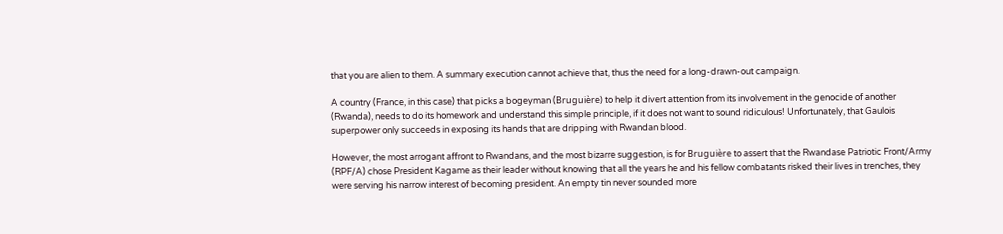that you are alien to them. A summary execution cannot achieve that, thus the need for a long-drawn-out campaign.

A country (France, in this case) that picks a bogeyman (Bruguière) to help it divert attention from its involvement in the genocide of another (Rwanda), needs to do its homework and understand this simple principle, if it does not want to sound ridiculous! Unfortunately, that Gaulois superpower only succeeds in exposing its hands that are dripping with Rwandan blood.

However, the most arrogant affront to Rwandans, and the most bizarre suggestion, is for Bruguière to assert that the Rwandase Patriotic Front/Army (RPF/A) chose President Kagame as their leader without knowing that all the years he and his fellow combatants risked their lives in trenches, they were serving his narrow interest of becoming president. An empty tin never sounded more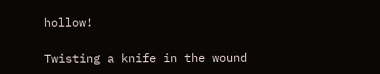hollow!

Twisting a knife in the wound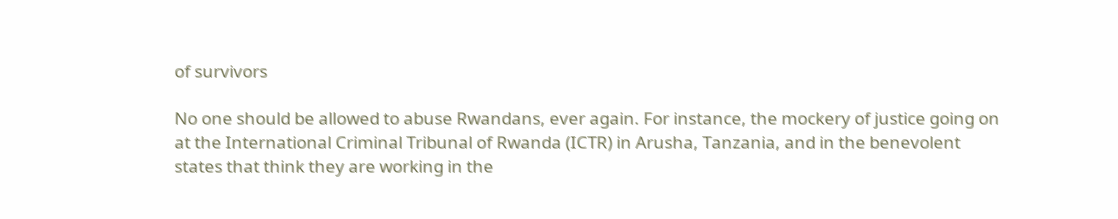of survivors

No one should be allowed to abuse Rwandans, ever again. For instance, the mockery of justice going on at the International Criminal Tribunal of Rwanda (ICTR) in Arusha, Tanzania, and in the benevolent states that think they are working in the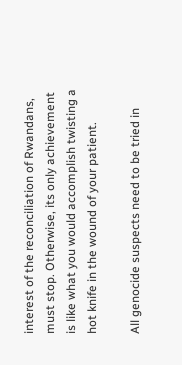interest of the reconciliation of Rwandans, must stop. Otherwise, its only achievement is like what you would accomplish twisting a hot knife in the wound of your patient.

All genocide suspects need to be tried in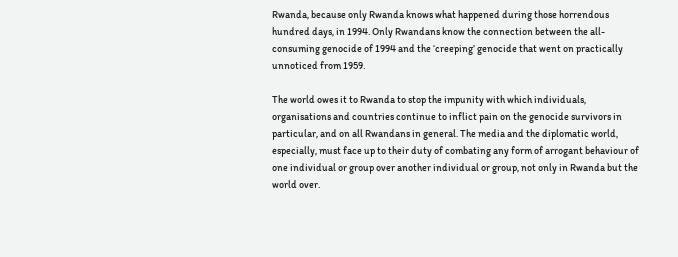Rwanda, because only Rwanda knows what happened during those horrendous hundred days, in 1994. Only Rwandans know the connection between the all-consuming genocide of 1994 and the ‘creeping’ genocide that went on practically unnoticed from 1959.

The world owes it to Rwanda to stop the impunity with which individuals, organisations and countries continue to inflict pain on the genocide survivors in particular, and on all Rwandans in general. The media and the diplomatic world, especially, must face up to their duty of combating any form of arrogant behaviour of one individual or group over another individual or group, not only in Rwanda but the world over.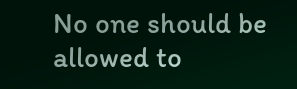No one should be allowed to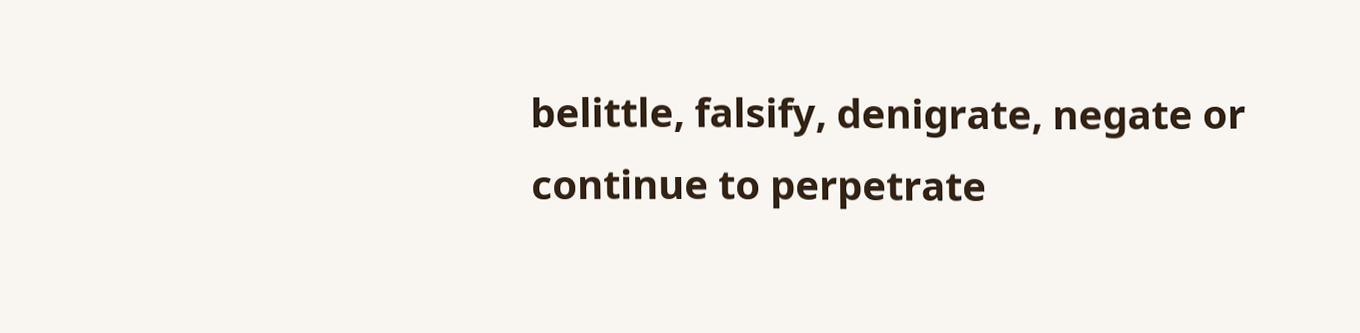belittle, falsify, denigrate, negate or continue to perpetrate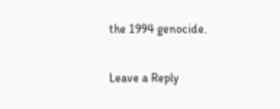the 1994 genocide.

Leave a Reply